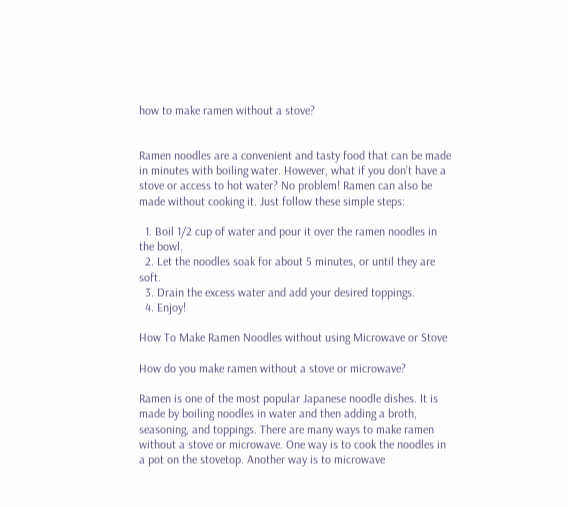how to make ramen without a stove?


Ramen noodles are a convenient and tasty food that can be made in minutes with boiling water. However, what if you don’t have a stove or access to hot water? No problem! Ramen can also be made without cooking it. Just follow these simple steps:

  1. Boil 1/2 cup of water and pour it over the ramen noodles in the bowl.
  2. Let the noodles soak for about 5 minutes, or until they are soft.
  3. Drain the excess water and add your desired toppings.
  4. Enjoy!

How To Make Ramen Noodles without using Microwave or Stove

How do you make ramen without a stove or microwave?

Ramen is one of the most popular Japanese noodle dishes. It is made by boiling noodles in water and then adding a broth, seasoning, and toppings. There are many ways to make ramen without a stove or microwave. One way is to cook the noodles in a pot on the stovetop. Another way is to microwave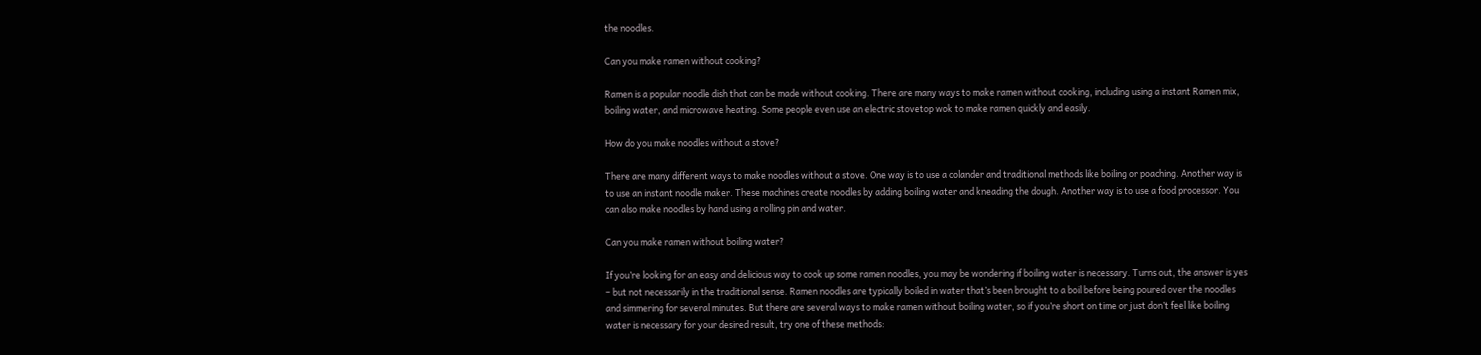the noodles.

Can you make ramen without cooking?

Ramen is a popular noodle dish that can be made without cooking. There are many ways to make ramen without cooking, including using a instant Ramen mix, boiling water, and microwave heating. Some people even use an electric stovetop wok to make ramen quickly and easily.

How do you make noodles without a stove?

There are many different ways to make noodles without a stove. One way is to use a colander and traditional methods like boiling or poaching. Another way is to use an instant noodle maker. These machines create noodles by adding boiling water and kneading the dough. Another way is to use a food processor. You can also make noodles by hand using a rolling pin and water.

Can you make ramen without boiling water?

If you’re looking for an easy and delicious way to cook up some ramen noodles, you may be wondering if boiling water is necessary. Turns out, the answer is yes – but not necessarily in the traditional sense. Ramen noodles are typically boiled in water that’s been brought to a boil before being poured over the noodles and simmering for several minutes. But there are several ways to make ramen without boiling water, so if you’re short on time or just don’t feel like boiling water is necessary for your desired result, try one of these methods: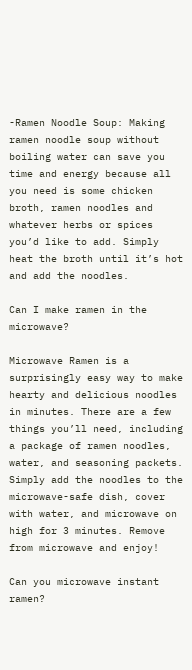-Ramen Noodle Soup: Making ramen noodle soup without boiling water can save you time and energy because all you need is some chicken broth, ramen noodles and whatever herbs or spices you’d like to add. Simply heat the broth until it’s hot and add the noodles.

Can I make ramen in the microwave?

Microwave Ramen is a surprisingly easy way to make hearty and delicious noodles in minutes. There are a few things you’ll need, including a package of ramen noodles, water, and seasoning packets. Simply add the noodles to the microwave-safe dish, cover with water, and microwave on high for 3 minutes. Remove from microwave and enjoy!

Can you microwave instant ramen?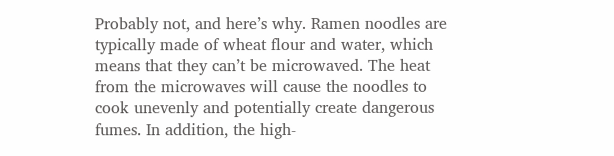Probably not, and here’s why. Ramen noodles are typically made of wheat flour and water, which means that they can’t be microwaved. The heat from the microwaves will cause the noodles to cook unevenly and potentially create dangerous fumes. In addition, the high-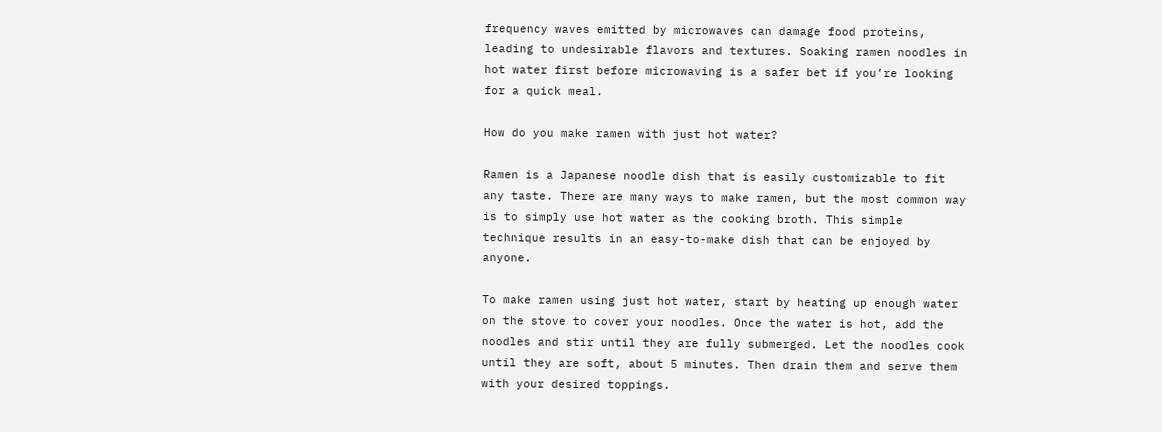frequency waves emitted by microwaves can damage food proteins, leading to undesirable flavors and textures. Soaking ramen noodles in hot water first before microwaving is a safer bet if you’re looking for a quick meal.

How do you make ramen with just hot water?

Ramen is a Japanese noodle dish that is easily customizable to fit any taste. There are many ways to make ramen, but the most common way is to simply use hot water as the cooking broth. This simple technique results in an easy-to-make dish that can be enjoyed by anyone.

To make ramen using just hot water, start by heating up enough water on the stove to cover your noodles. Once the water is hot, add the noodles and stir until they are fully submerged. Let the noodles cook until they are soft, about 5 minutes. Then drain them and serve them with your desired toppings.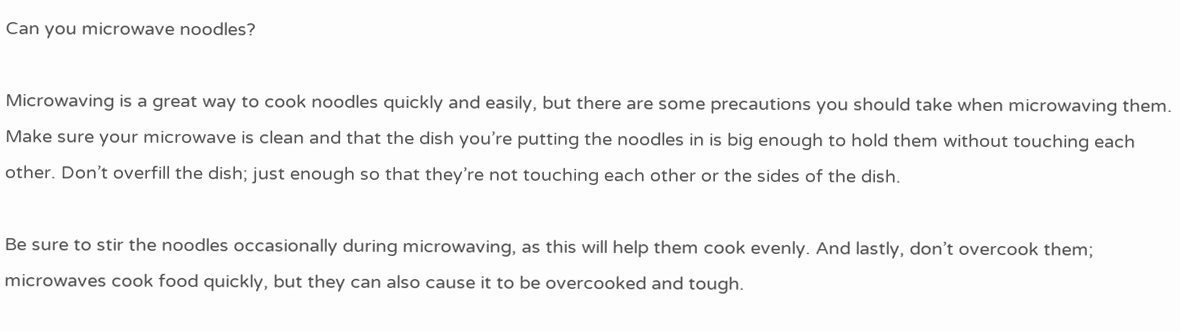Can you microwave noodles?

Microwaving is a great way to cook noodles quickly and easily, but there are some precautions you should take when microwaving them. Make sure your microwave is clean and that the dish you’re putting the noodles in is big enough to hold them without touching each other. Don’t overfill the dish; just enough so that they’re not touching each other or the sides of the dish.

Be sure to stir the noodles occasionally during microwaving, as this will help them cook evenly. And lastly, don’t overcook them; microwaves cook food quickly, but they can also cause it to be overcooked and tough.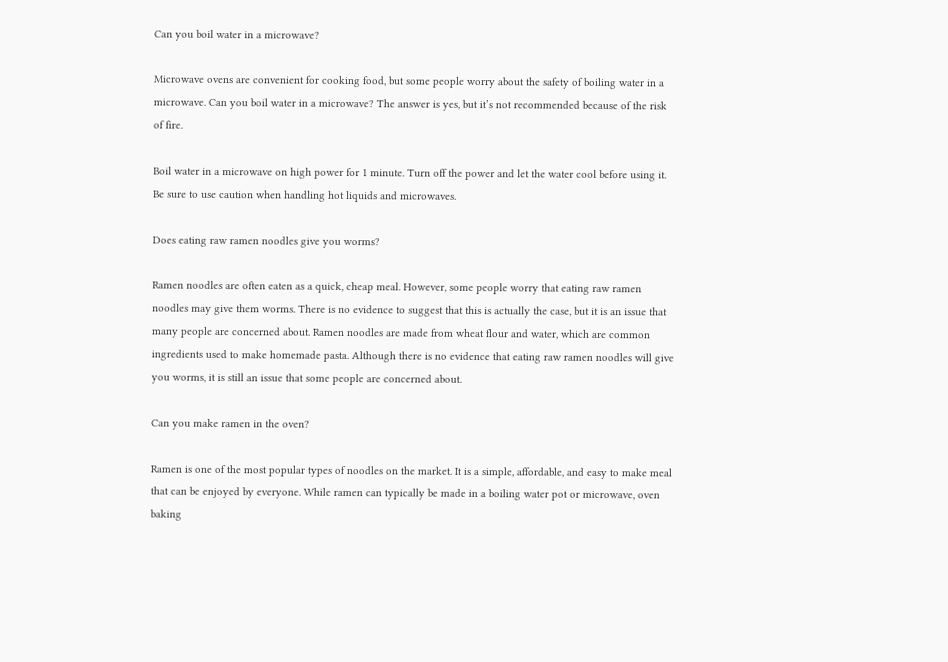Can you boil water in a microwave?

Microwave ovens are convenient for cooking food, but some people worry about the safety of boiling water in a microwave. Can you boil water in a microwave? The answer is yes, but it’s not recommended because of the risk of fire.

Boil water in a microwave on high power for 1 minute. Turn off the power and let the water cool before using it. Be sure to use caution when handling hot liquids and microwaves.

Does eating raw ramen noodles give you worms?

Ramen noodles are often eaten as a quick, cheap meal. However, some people worry that eating raw ramen noodles may give them worms. There is no evidence to suggest that this is actually the case, but it is an issue that many people are concerned about. Ramen noodles are made from wheat flour and water, which are common ingredients used to make homemade pasta. Although there is no evidence that eating raw ramen noodles will give you worms, it is still an issue that some people are concerned about.

Can you make ramen in the oven?

Ramen is one of the most popular types of noodles on the market. It is a simple, affordable, and easy to make meal that can be enjoyed by everyone. While ramen can typically be made in a boiling water pot or microwave, oven baking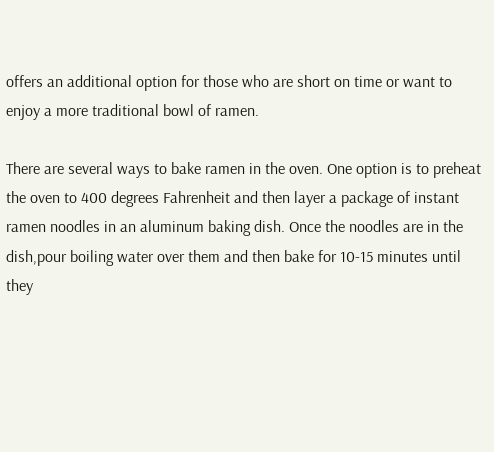offers an additional option for those who are short on time or want to enjoy a more traditional bowl of ramen.

There are several ways to bake ramen in the oven. One option is to preheat the oven to 400 degrees Fahrenheit and then layer a package of instant ramen noodles in an aluminum baking dish. Once the noodles are in the dish,pour boiling water over them and then bake for 10-15 minutes until they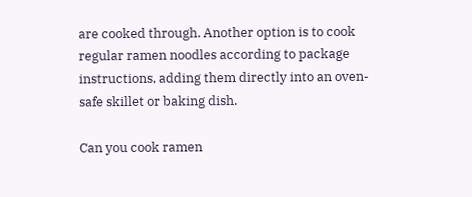are cooked through. Another option is to cook regular ramen noodles according to package instructions, adding them directly into an oven-safe skillet or baking dish.

Can you cook ramen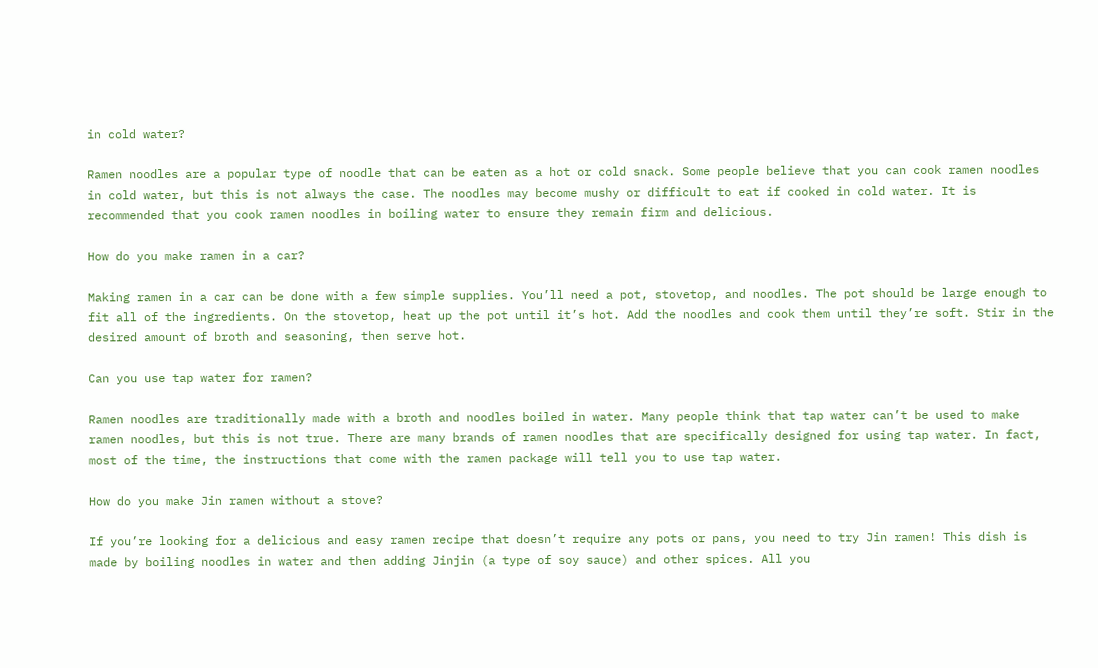in cold water?

Ramen noodles are a popular type of noodle that can be eaten as a hot or cold snack. Some people believe that you can cook ramen noodles in cold water, but this is not always the case. The noodles may become mushy or difficult to eat if cooked in cold water. It is recommended that you cook ramen noodles in boiling water to ensure they remain firm and delicious.

How do you make ramen in a car?

Making ramen in a car can be done with a few simple supplies. You’ll need a pot, stovetop, and noodles. The pot should be large enough to fit all of the ingredients. On the stovetop, heat up the pot until it’s hot. Add the noodles and cook them until they’re soft. Stir in the desired amount of broth and seasoning, then serve hot.

Can you use tap water for ramen?

Ramen noodles are traditionally made with a broth and noodles boiled in water. Many people think that tap water can’t be used to make ramen noodles, but this is not true. There are many brands of ramen noodles that are specifically designed for using tap water. In fact, most of the time, the instructions that come with the ramen package will tell you to use tap water.

How do you make Jin ramen without a stove?

If you’re looking for a delicious and easy ramen recipe that doesn’t require any pots or pans, you need to try Jin ramen! This dish is made by boiling noodles in water and then adding Jinjin (a type of soy sauce) and other spices. All you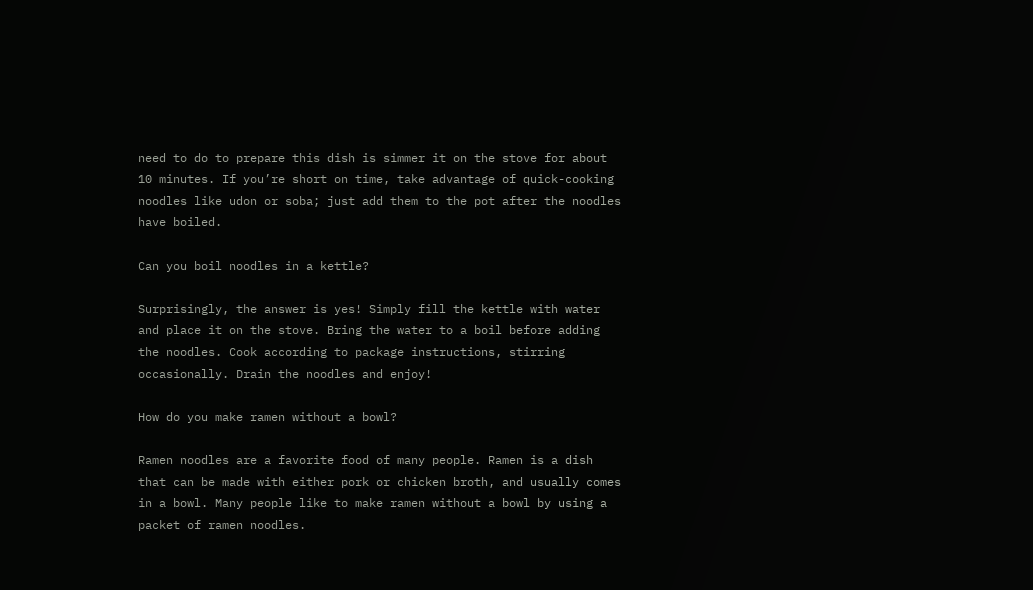need to do to prepare this dish is simmer it on the stove for about 10 minutes. If you’re short on time, take advantage of quick-cooking noodles like udon or soba; just add them to the pot after the noodles have boiled.

Can you boil noodles in a kettle?

Surprisingly, the answer is yes! Simply fill the kettle with water and place it on the stove. Bring the water to a boil before adding the noodles. Cook according to package instructions, stirring occasionally. Drain the noodles and enjoy!

How do you make ramen without a bowl?

Ramen noodles are a favorite food of many people. Ramen is a dish that can be made with either pork or chicken broth, and usually comes in a bowl. Many people like to make ramen without a bowl by using a packet of ramen noodles.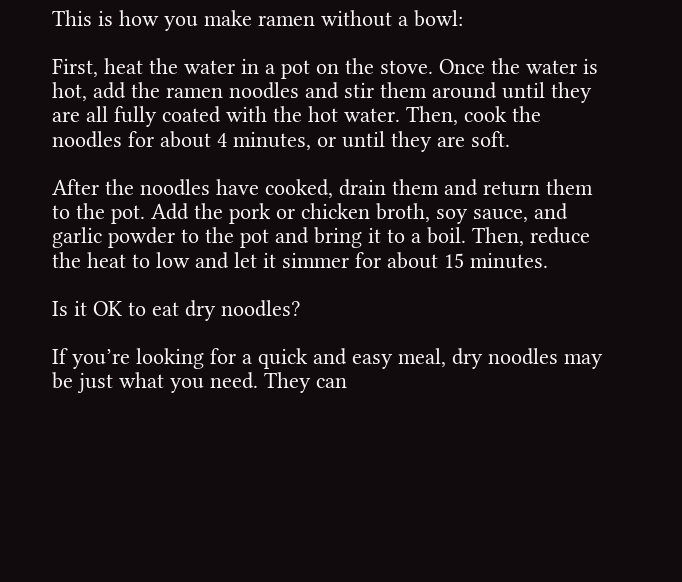This is how you make ramen without a bowl:

First, heat the water in a pot on the stove. Once the water is hot, add the ramen noodles and stir them around until they are all fully coated with the hot water. Then, cook the noodles for about 4 minutes, or until they are soft.

After the noodles have cooked, drain them and return them to the pot. Add the pork or chicken broth, soy sauce, and garlic powder to the pot and bring it to a boil. Then, reduce the heat to low and let it simmer for about 15 minutes.

Is it OK to eat dry noodles?

If you’re looking for a quick and easy meal, dry noodles may be just what you need. They can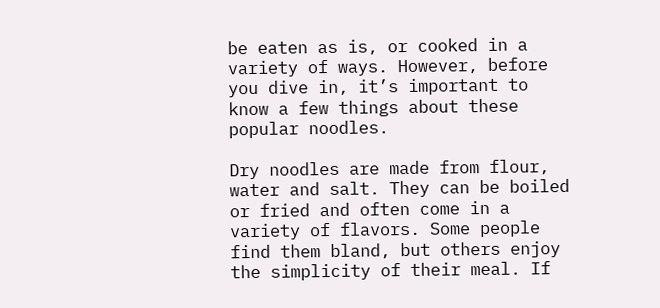be eaten as is, or cooked in a variety of ways. However, before you dive in, it’s important to know a few things about these popular noodles.

Dry noodles are made from flour, water and salt. They can be boiled or fried and often come in a variety of flavors. Some people find them bland, but others enjoy the simplicity of their meal. If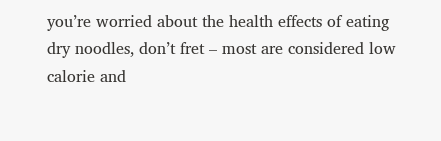you’re worried about the health effects of eating dry noodles, don’t fret – most are considered low calorie and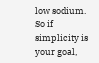low sodium. So if simplicity is your goal,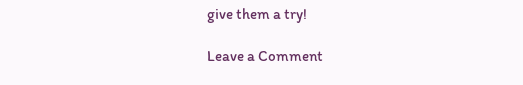give them a try!

Leave a Comment